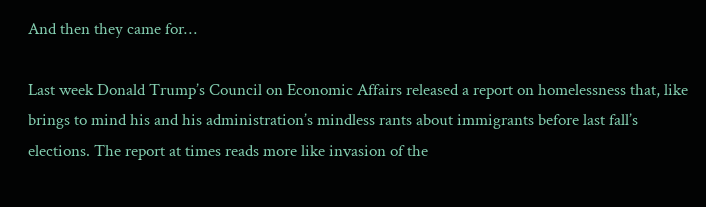And then they came for…

Last week Donald Trump’s Council on Economic Affairs released a report on homelessness that, like brings to mind his and his administration’s mindless rants about immigrants before last fall’s elections. The report at times reads more like invasion of the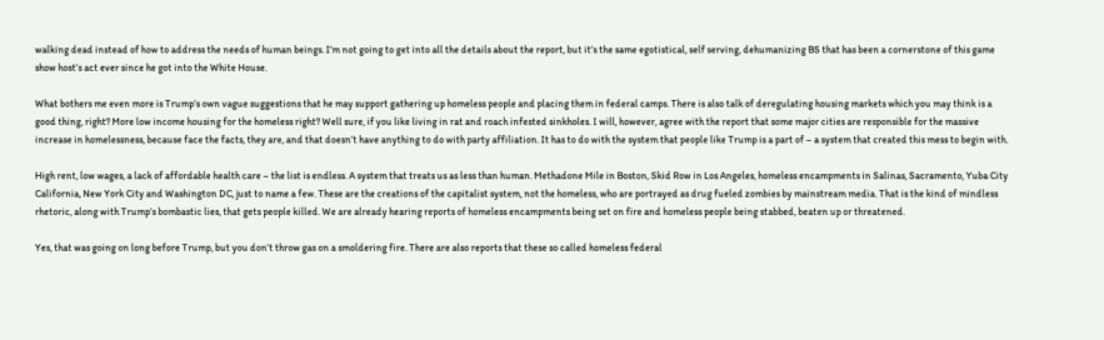walking dead instead of how to address the needs of human beings. I’m not going to get into all the details about the report, but it’s the same egotistical, self serving, dehumanizing BS that has been a cornerstone of this game show host’s act ever since he got into the White House.

What bothers me even more is Trump’s own vague suggestions that he may support gathering up homeless people and placing them in federal camps. There is also talk of deregulating housing markets which you may think is a good thing, right? More low income housing for the homeless right? Well sure, if you like living in rat and roach infested sinkholes. I will, however, agree with the report that some major cities are responsible for the massive increase in homelessness, because face the facts, they are, and that doesn’t have anything to do with party affiliation. It has to do with the system that people like Trump is a part of – a system that created this mess to begin with.

High rent, low wages, a lack of affordable health care – the list is endless. A system that treats us as less than human. Methadone Mile in Boston, Skid Row in Los Angeles, homeless encampments in Salinas, Sacramento, Yuba City California, New York City and Washington DC, just to name a few. These are the creations of the capitalist system, not the homeless, who are portrayed as drug fueled zombies by mainstream media. That is the kind of mindless rhetoric, along with Trump’s bombastic lies, that gets people killed. We are already hearing reports of homeless encampments being set on fire and homeless people being stabbed, beaten up or threatened.

Yes, that was going on long before Trump, but you don’t throw gas on a smoldering fire. There are also reports that these so called homeless federal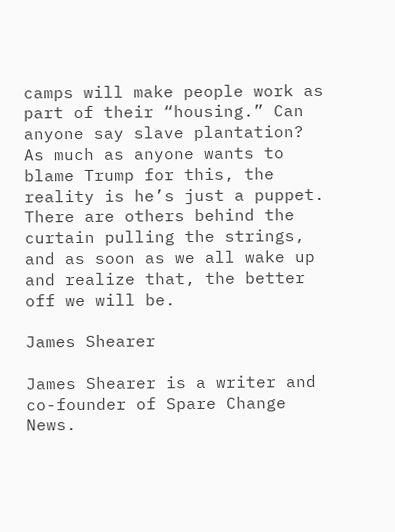camps will make people work as part of their “housing.” Can anyone say slave plantation? As much as anyone wants to blame Trump for this, the reality is he’s just a puppet. There are others behind the curtain pulling the strings, and as soon as we all wake up and realize that, the better off we will be.

James Shearer

James Shearer is a writer and co-founder of Spare Change News.